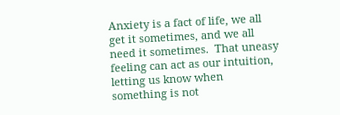Anxiety is a fact of life, we all get it sometimes, and we all need it sometimes.  That uneasy feeling can act as our intuition, letting us know when something is not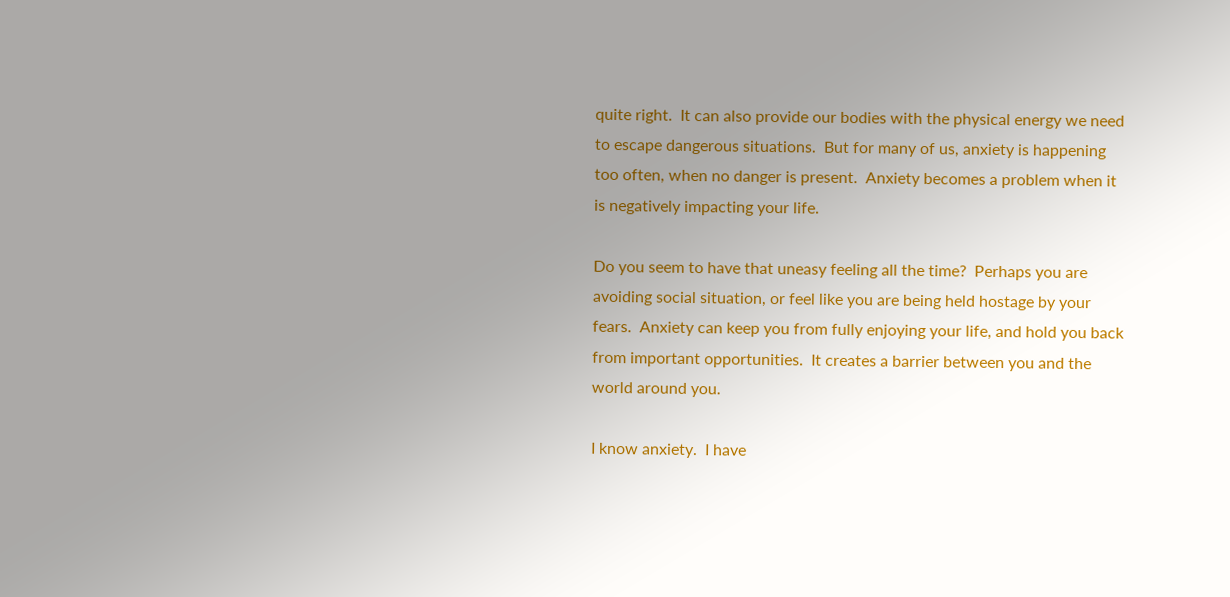quite right.  It can also provide our bodies with the physical energy we need to escape dangerous situations.  But for many of us, anxiety is happening too often, when no danger is present.  Anxiety becomes a problem when it is negatively impacting your life.

Do you seem to have that uneasy feeling all the time?  Perhaps you are avoiding social situation, or feel like you are being held hostage by your fears.  Anxiety can keep you from fully enjoying your life, and hold you back from important opportunities.  It creates a barrier between you and the world around you.

I know anxiety.  I have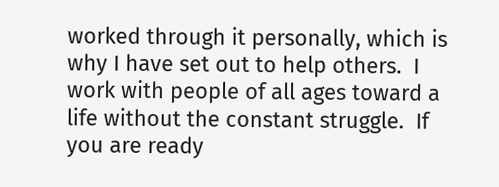worked through it personally, which is why I have set out to help others.  I work with people of all ages toward a life without the constant struggle.  If you are ready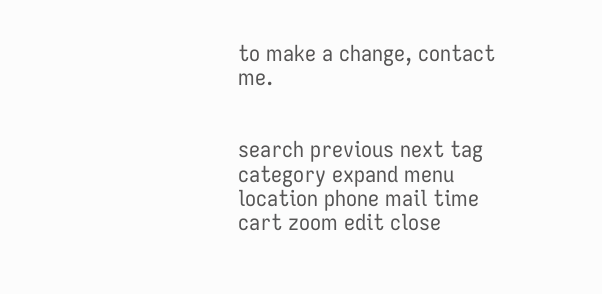to make a change, contact me.


search previous next tag category expand menu location phone mail time cart zoom edit close